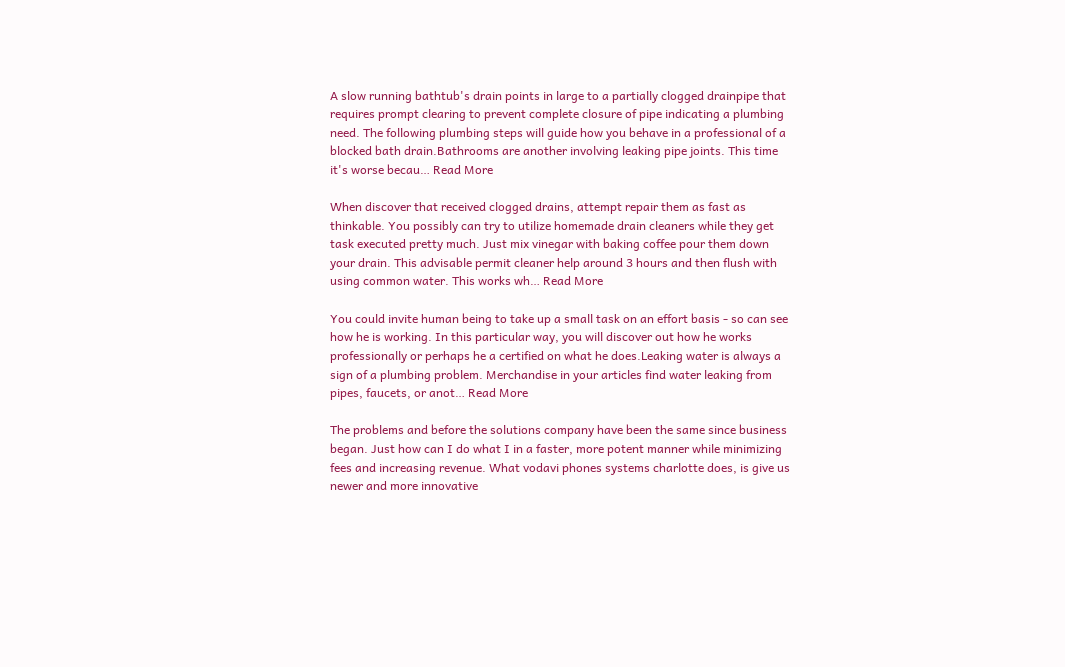A slow running bathtub's drain points in large to a partially clogged drainpipe that requires prompt clearing to prevent complete closure of pipe indicating a plumbing need. The following plumbing steps will guide how you behave in a professional of a blocked bath drain.Bathrooms are another involving leaking pipe joints. This time it's worse becau… Read More

When discover that received clogged drains, attempt repair them as fast as thinkable. You possibly can try to utilize homemade drain cleaners while they get task executed pretty much. Just mix vinegar with baking coffee pour them down your drain. This advisable permit cleaner help around 3 hours and then flush with using common water. This works wh… Read More

You could invite human being to take up a small task on an effort basis - so can see how he is working. In this particular way, you will discover out how he works professionally or perhaps he a certified on what he does.Leaking water is always a sign of a plumbing problem. Merchandise in your articles find water leaking from pipes, faucets, or anot… Read More

The problems and before the solutions company have been the same since business began. Just how can I do what I in a faster, more potent manner while minimizing fees and increasing revenue. What vodavi phones systems charlotte does, is give us newer and more innovative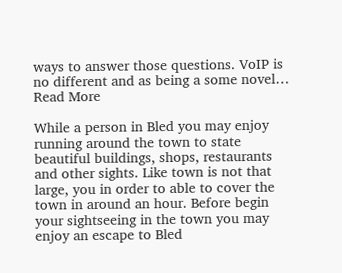ways to answer those questions. VoIP is no different and as being a some novel… Read More

While a person in Bled you may enjoy running around the town to state beautiful buildings, shops, restaurants and other sights. Like town is not that large, you in order to able to cover the town in around an hour. Before begin your sightseeing in the town you may enjoy an escape to Bled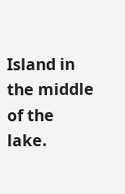Island in the middle of the lake.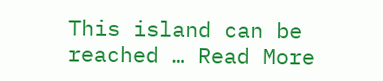This island can be reached … Read More